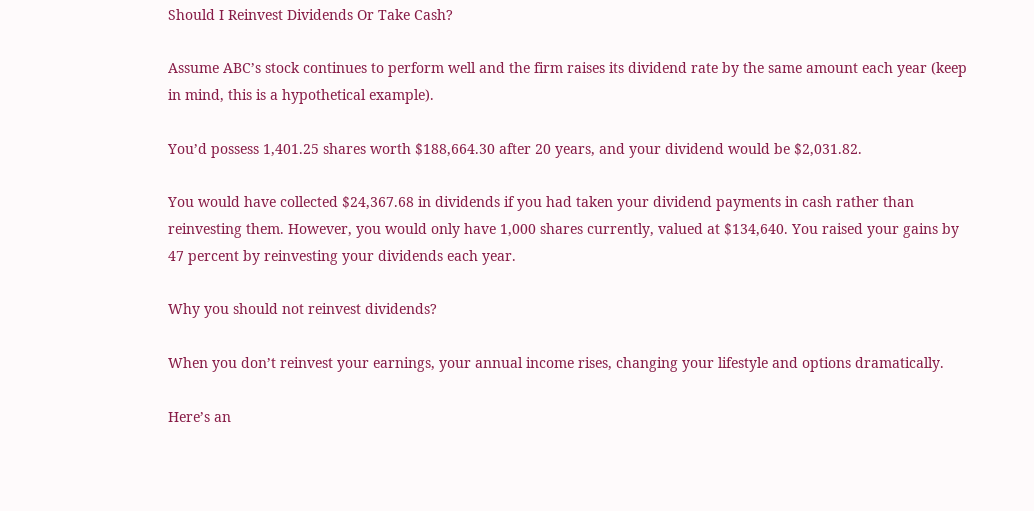Should I Reinvest Dividends Or Take Cash?

Assume ABC’s stock continues to perform well and the firm raises its dividend rate by the same amount each year (keep in mind, this is a hypothetical example).

You’d possess 1,401.25 shares worth $188,664.30 after 20 years, and your dividend would be $2,031.82.

You would have collected $24,367.68 in dividends if you had taken your dividend payments in cash rather than reinvesting them. However, you would only have 1,000 shares currently, valued at $134,640. You raised your gains by 47 percent by reinvesting your dividends each year.

Why you should not reinvest dividends?

When you don’t reinvest your earnings, your annual income rises, changing your lifestyle and options dramatically.

Here’s an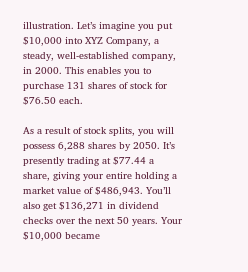illustration. Let’s imagine you put $10,000 into XYZ Company, a steady, well-established company, in 2000. This enables you to purchase 131 shares of stock for $76.50 each.

As a result of stock splits, you will possess 6,288 shares by 2050. It’s presently trading at $77.44 a share, giving your entire holding a market value of $486,943. You’ll also get $136,271 in dividend checks over the next 50 years. Your $10,000 became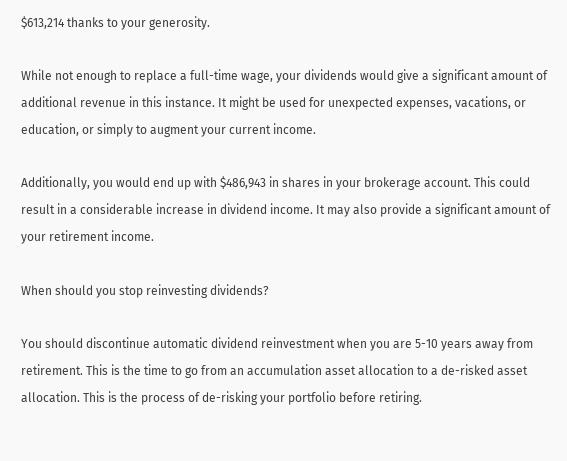$613,214 thanks to your generosity.

While not enough to replace a full-time wage, your dividends would give a significant amount of additional revenue in this instance. It might be used for unexpected expenses, vacations, or education, or simply to augment your current income.

Additionally, you would end up with $486,943 in shares in your brokerage account. This could result in a considerable increase in dividend income. It may also provide a significant amount of your retirement income.

When should you stop reinvesting dividends?

You should discontinue automatic dividend reinvestment when you are 5-10 years away from retirement. This is the time to go from an accumulation asset allocation to a de-risked asset allocation. This is the process of de-risking your portfolio before retiring.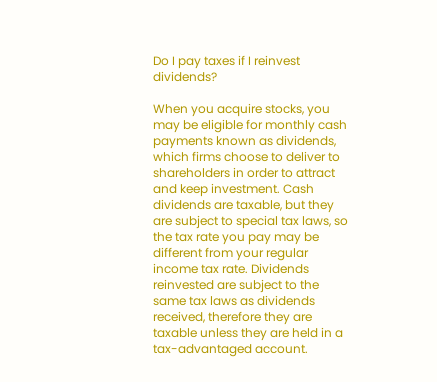Do I pay taxes if I reinvest dividends?

When you acquire stocks, you may be eligible for monthly cash payments known as dividends, which firms choose to deliver to shareholders in order to attract and keep investment. Cash dividends are taxable, but they are subject to special tax laws, so the tax rate you pay may be different from your regular income tax rate. Dividends reinvested are subject to the same tax laws as dividends received, therefore they are taxable unless they are held in a tax-advantaged account.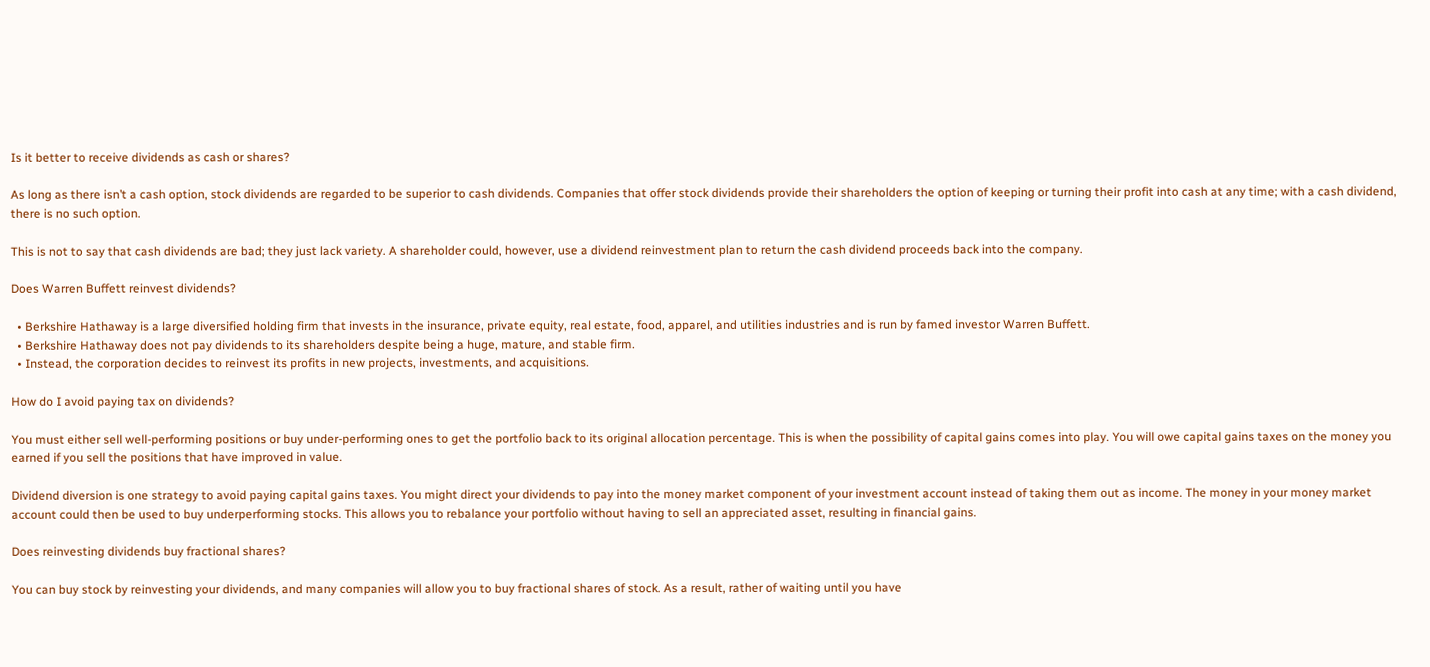Is it better to receive dividends as cash or shares?

As long as there isn’t a cash option, stock dividends are regarded to be superior to cash dividends. Companies that offer stock dividends provide their shareholders the option of keeping or turning their profit into cash at any time; with a cash dividend, there is no such option.

This is not to say that cash dividends are bad; they just lack variety. A shareholder could, however, use a dividend reinvestment plan to return the cash dividend proceeds back into the company.

Does Warren Buffett reinvest dividends?

  • Berkshire Hathaway is a large diversified holding firm that invests in the insurance, private equity, real estate, food, apparel, and utilities industries and is run by famed investor Warren Buffett.
  • Berkshire Hathaway does not pay dividends to its shareholders despite being a huge, mature, and stable firm.
  • Instead, the corporation decides to reinvest its profits in new projects, investments, and acquisitions.

How do I avoid paying tax on dividends?

You must either sell well-performing positions or buy under-performing ones to get the portfolio back to its original allocation percentage. This is when the possibility of capital gains comes into play. You will owe capital gains taxes on the money you earned if you sell the positions that have improved in value.

Dividend diversion is one strategy to avoid paying capital gains taxes. You might direct your dividends to pay into the money market component of your investment account instead of taking them out as income. The money in your money market account could then be used to buy underperforming stocks. This allows you to rebalance your portfolio without having to sell an appreciated asset, resulting in financial gains.

Does reinvesting dividends buy fractional shares?

You can buy stock by reinvesting your dividends, and many companies will allow you to buy fractional shares of stock. As a result, rather of waiting until you have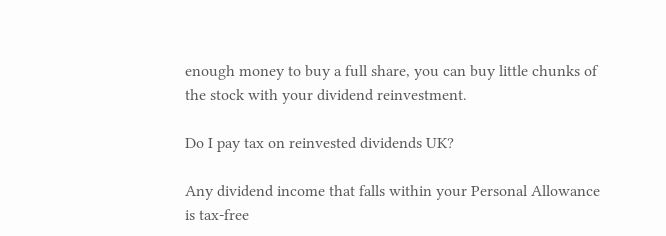enough money to buy a full share, you can buy little chunks of the stock with your dividend reinvestment.

Do I pay tax on reinvested dividends UK?

Any dividend income that falls within your Personal Allowance is tax-free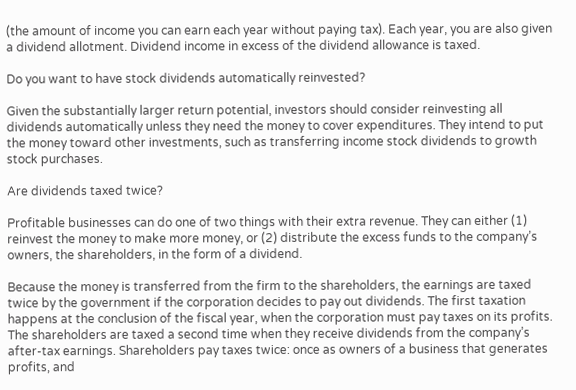(the amount of income you can earn each year without paying tax). Each year, you are also given a dividend allotment. Dividend income in excess of the dividend allowance is taxed.

Do you want to have stock dividends automatically reinvested?

Given the substantially larger return potential, investors should consider reinvesting all dividends automatically unless they need the money to cover expenditures. They intend to put the money toward other investments, such as transferring income stock dividends to growth stock purchases.

Are dividends taxed twice?

Profitable businesses can do one of two things with their extra revenue. They can either (1) reinvest the money to make more money, or (2) distribute the excess funds to the company’s owners, the shareholders, in the form of a dividend.

Because the money is transferred from the firm to the shareholders, the earnings are taxed twice by the government if the corporation decides to pay out dividends. The first taxation happens at the conclusion of the fiscal year, when the corporation must pay taxes on its profits. The shareholders are taxed a second time when they receive dividends from the company’s after-tax earnings. Shareholders pay taxes twice: once as owners of a business that generates profits, and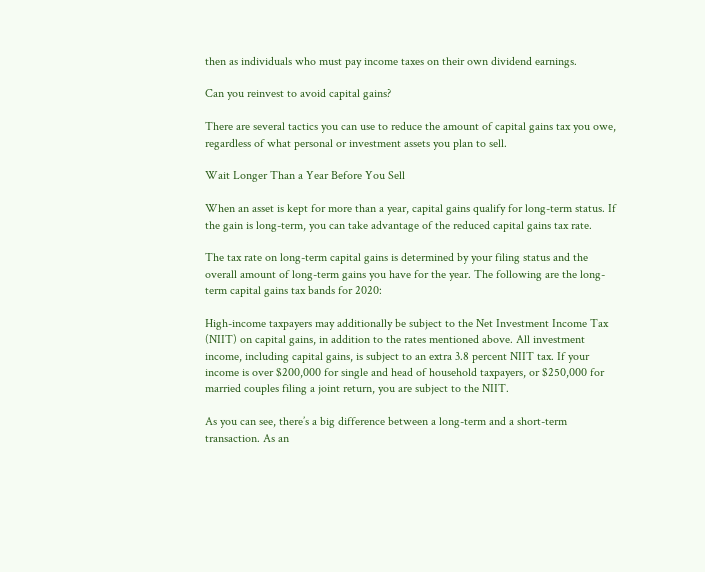then as individuals who must pay income taxes on their own dividend earnings.

Can you reinvest to avoid capital gains?

There are several tactics you can use to reduce the amount of capital gains tax you owe, regardless of what personal or investment assets you plan to sell.

Wait Longer Than a Year Before You Sell

When an asset is kept for more than a year, capital gains qualify for long-term status. If the gain is long-term, you can take advantage of the reduced capital gains tax rate.

The tax rate on long-term capital gains is determined by your filing status and the overall amount of long-term gains you have for the year. The following are the long-term capital gains tax bands for 2020:

High-income taxpayers may additionally be subject to the Net Investment Income Tax (NIIT) on capital gains, in addition to the rates mentioned above. All investment income, including capital gains, is subject to an extra 3.8 percent NIIT tax. If your income is over $200,000 for single and head of household taxpayers, or $250,000 for married couples filing a joint return, you are subject to the NIIT.

As you can see, there’s a big difference between a long-term and a short-term transaction. As an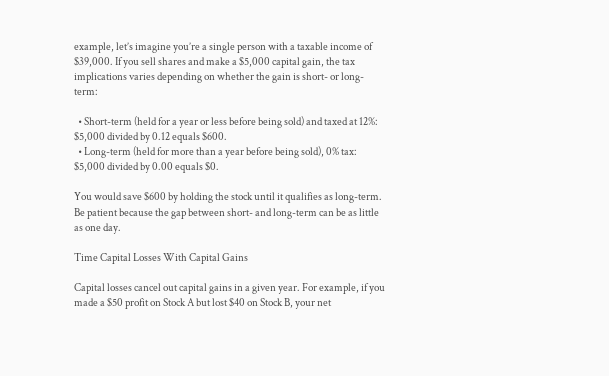example, let’s imagine you’re a single person with a taxable income of $39,000. If you sell shares and make a $5,000 capital gain, the tax implications varies depending on whether the gain is short- or long-term:

  • Short-term (held for a year or less before being sold) and taxed at 12%: $5,000 divided by 0.12 equals $600.
  • Long-term (held for more than a year before being sold), 0% tax: $5,000 divided by 0.00 equals $0.

You would save $600 by holding the stock until it qualifies as long-term. Be patient because the gap between short- and long-term can be as little as one day.

Time Capital Losses With Capital Gains

Capital losses cancel out capital gains in a given year. For example, if you made a $50 profit on Stock A but lost $40 on Stock B, your net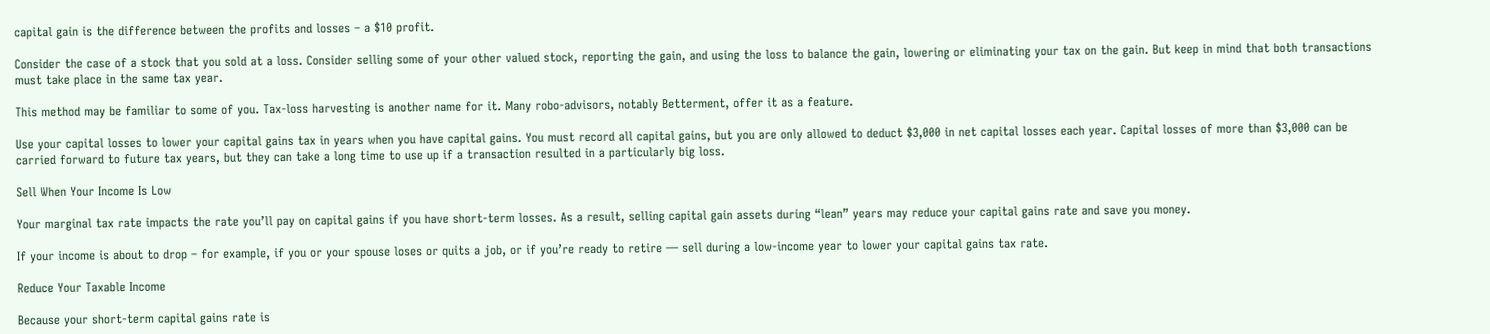capital gain is the difference between the profits and losses – a $10 profit.

Consider the case of a stock that you sold at a loss. Consider selling some of your other valued stock, reporting the gain, and using the loss to balance the gain, lowering or eliminating your tax on the gain. But keep in mind that both transactions must take place in the same tax year.

This method may be familiar to some of you. Tax-loss harvesting is another name for it. Many robo-advisors, notably Betterment, offer it as a feature.

Use your capital losses to lower your capital gains tax in years when you have capital gains. You must record all capital gains, but you are only allowed to deduct $3,000 in net capital losses each year. Capital losses of more than $3,000 can be carried forward to future tax years, but they can take a long time to use up if a transaction resulted in a particularly big loss.

Sell When Your Income Is Low

Your marginal tax rate impacts the rate you’ll pay on capital gains if you have short-term losses. As a result, selling capital gain assets during “lean” years may reduce your capital gains rate and save you money.

If your income is about to drop – for example, if you or your spouse loses or quits a job, or if you’re ready to retire — sell during a low-income year to lower your capital gains tax rate.

Reduce Your Taxable Income

Because your short-term capital gains rate is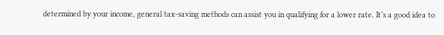determined by your income, general tax-saving methods can assist you in qualifying for a lower rate. It’s a good idea to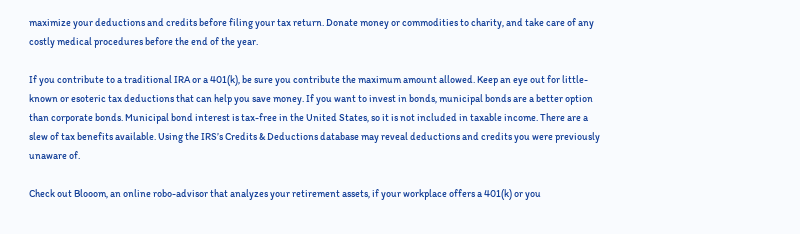maximize your deductions and credits before filing your tax return. Donate money or commodities to charity, and take care of any costly medical procedures before the end of the year.

If you contribute to a traditional IRA or a 401(k), be sure you contribute the maximum amount allowed. Keep an eye out for little-known or esoteric tax deductions that can help you save money. If you want to invest in bonds, municipal bonds are a better option than corporate bonds. Municipal bond interest is tax-free in the United States, so it is not included in taxable income. There are a slew of tax benefits available. Using the IRS’s Credits & Deductions database may reveal deductions and credits you were previously unaware of.

Check out Blooom, an online robo-advisor that analyzes your retirement assets, if your workplace offers a 401(k) or you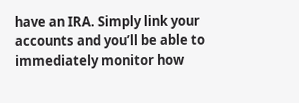have an IRA. Simply link your accounts and you’ll be able to immediately monitor how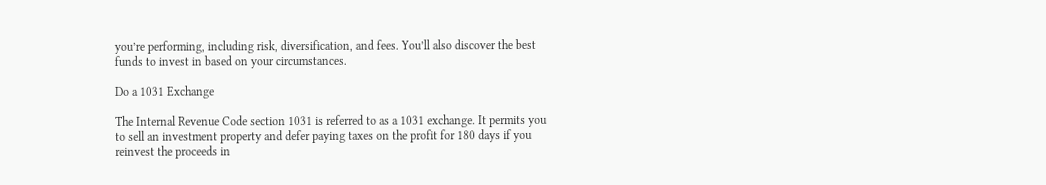you’re performing, including risk, diversification, and fees. You’ll also discover the best funds to invest in based on your circumstances.

Do a 1031 Exchange

The Internal Revenue Code section 1031 is referred to as a 1031 exchange. It permits you to sell an investment property and defer paying taxes on the profit for 180 days if you reinvest the proceeds in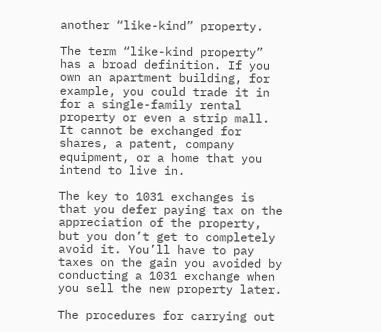another “like-kind” property.

The term “like-kind property” has a broad definition. If you own an apartment building, for example, you could trade it in for a single-family rental property or even a strip mall. It cannot be exchanged for shares, a patent, company equipment, or a home that you intend to live in.

The key to 1031 exchanges is that you defer paying tax on the appreciation of the property, but you don’t get to completely avoid it. You’ll have to pay taxes on the gain you avoided by conducting a 1031 exchange when you sell the new property later.

The procedures for carrying out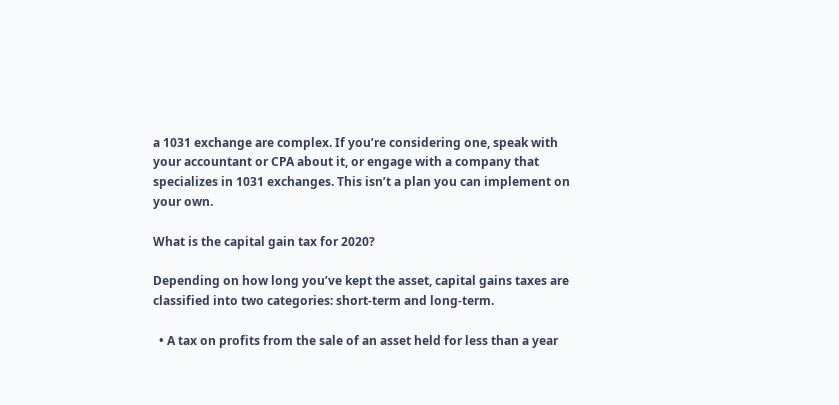a 1031 exchange are complex. If you’re considering one, speak with your accountant or CPA about it, or engage with a company that specializes in 1031 exchanges. This isn’t a plan you can implement on your own.

What is the capital gain tax for 2020?

Depending on how long you’ve kept the asset, capital gains taxes are classified into two categories: short-term and long-term.

  • A tax on profits from the sale of an asset held for less than a year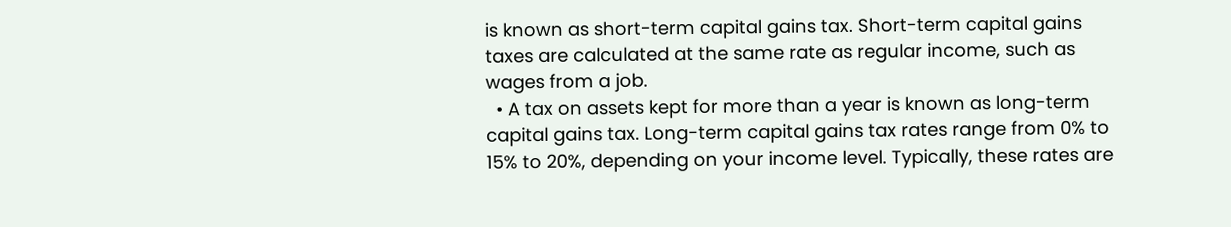is known as short-term capital gains tax. Short-term capital gains taxes are calculated at the same rate as regular income, such as wages from a job.
  • A tax on assets kept for more than a year is known as long-term capital gains tax. Long-term capital gains tax rates range from 0% to 15% to 20%, depending on your income level. Typically, these rates are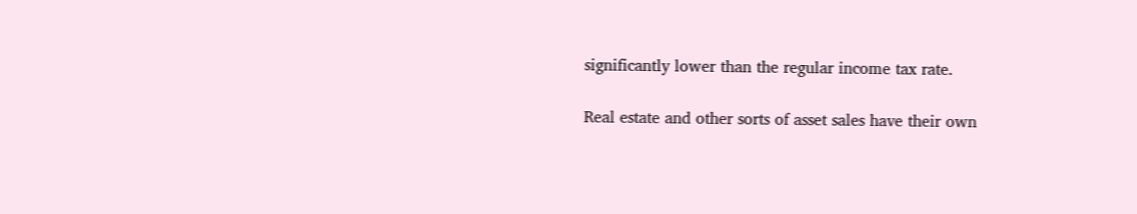significantly lower than the regular income tax rate.

Real estate and other sorts of asset sales have their own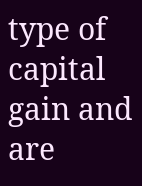type of capital gain and are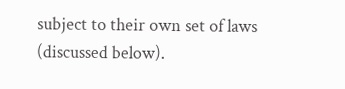subject to their own set of laws (discussed below).